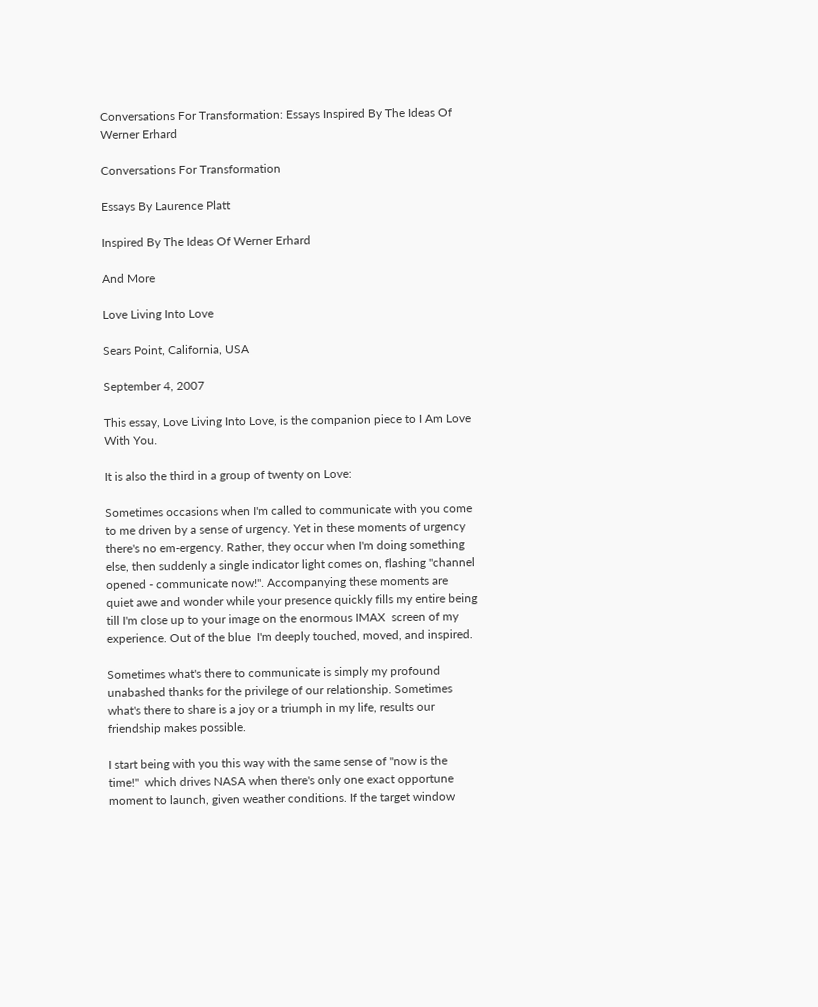Conversations For Transformation: Essays Inspired By The Ideas Of Werner Erhard

Conversations For Transformation

Essays By Laurence Platt

Inspired By The Ideas Of Werner Erhard

And More

Love Living Into Love

Sears Point, California, USA

September 4, 2007

This essay, Love Living Into Love, is the companion piece to I Am Love With You.

It is also the third in a group of twenty on Love:

Sometimes occasions when I'm called to communicate with you come to me driven by a sense of urgency. Yet in these moments of urgency there's no em-ergency. Rather, they occur when I'm doing something else, then suddenly a single indicator light comes on, flashing "channel opened - communicate now!". Accompanying these moments are quiet awe and wonder while your presence quickly fills my entire being till I'm close up to your image on the enormous IMAX  screen of my experience. Out of the blue  I'm deeply touched, moved, and inspired.

Sometimes what's there to communicate is simply my profound unabashed thanks for the privilege of our relationship. Sometimes what's there to share is a joy or a triumph in my life, results our friendship makes possible.

I start being with you this way with the same sense of "now is the time!"  which drives NASA when there's only one exact opportune moment to launch, given weather conditions. If the target window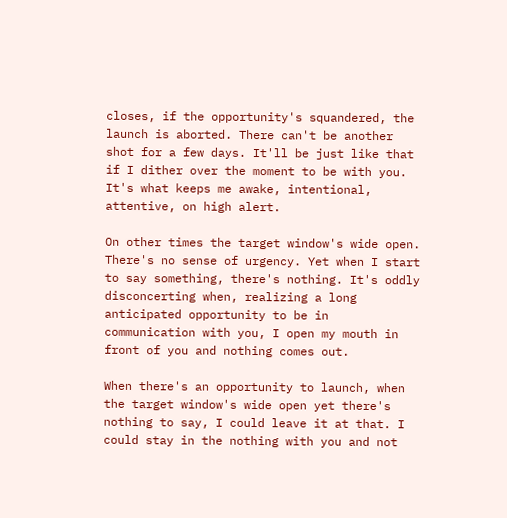closes, if the opportunity's squandered, the launch is aborted. There can't be another shot for a few days. It'll be just like that if I dither over the moment to be with you. It's what keeps me awake, intentional, attentive, on high alert.

On other times the target window's wide open. There's no sense of urgency. Yet when I start to say something, there's nothing. It's oddly disconcerting when, realizing a long anticipated opportunity to be in communication with you, I open my mouth in front of you and nothing comes out.

When there's an opportunity to launch, when the target window's wide open yet there's nothing to say, I could leave it at that. I could stay in the nothing with you and not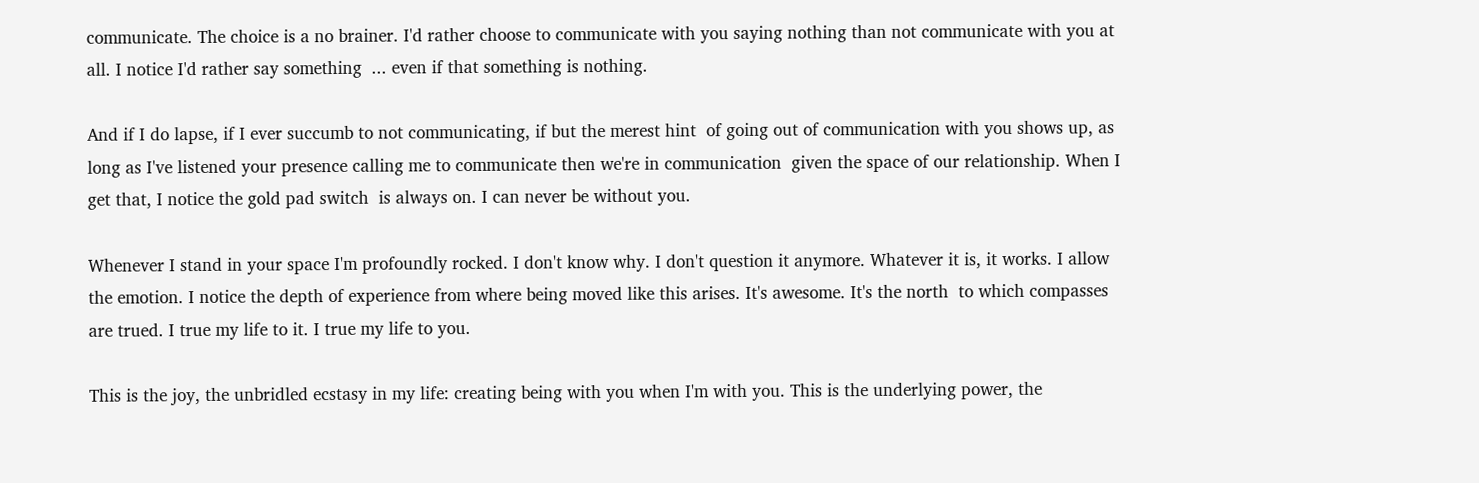communicate. The choice is a no brainer. I'd rather choose to communicate with you saying nothing than not communicate with you at all. I notice I'd rather say something  ... even if that something is nothing.

And if I do lapse, if I ever succumb to not communicating, if but the merest hint  of going out of communication with you shows up, as long as I've listened your presence calling me to communicate then we're in communication  given the space of our relationship. When I get that, I notice the gold pad switch  is always on. I can never be without you.

Whenever I stand in your space I'm profoundly rocked. I don't know why. I don't question it anymore. Whatever it is, it works. I allow the emotion. I notice the depth of experience from where being moved like this arises. It's awesome. It's the north  to which compasses are trued. I true my life to it. I true my life to you.

This is the joy, the unbridled ecstasy in my life: creating being with you when I'm with you. This is the underlying power, the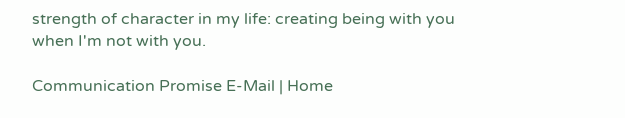strength of character in my life: creating being with you when I'm not with you.

Communication Promise E-Mail | Home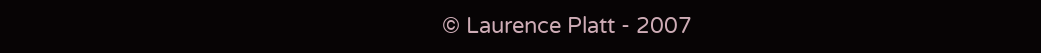© Laurence Platt - 2007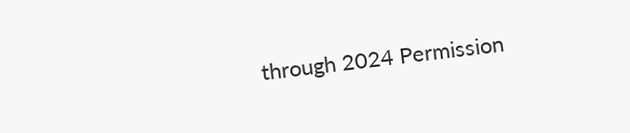through 2024 Permission